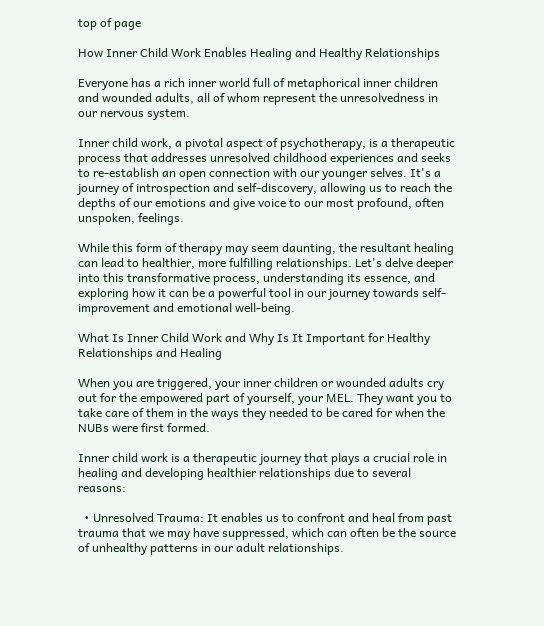top of page

How Inner Child Work Enables Healing and Healthy Relationships

Everyone has a rich inner world full of metaphorical inner children and wounded adults, all of whom represent the unresolvedness in our nervous system.

Inner child work, a pivotal aspect of psychotherapy, is a therapeutic process that addresses unresolved childhood experiences and seeks to re-establish an open connection with our younger selves. It's a journey of introspection and self-discovery, allowing us to reach the depths of our emotions and give voice to our most profound, often unspoken, feelings.

While this form of therapy may seem daunting, the resultant healing can lead to healthier, more fulfilling relationships. Let's delve deeper into this transformative process, understanding its essence, and exploring how it can be a powerful tool in our journey towards self-improvement and emotional well-being.

What Is Inner Child Work and Why Is It Important for Healthy Relationships and Healing

When you are triggered, your inner children or wounded adults cry out for the empowered part of yourself, your MEL. They want you to take care of them in the ways they needed to be cared for when the NUBs were first formed.

Inner child work is a therapeutic journey that plays a crucial role in healing and developing healthier relationships due to several reasons:

  • Unresolved Trauma: It enables us to confront and heal from past trauma that we may have suppressed, which can often be the source of unhealthy patterns in our adult relationships.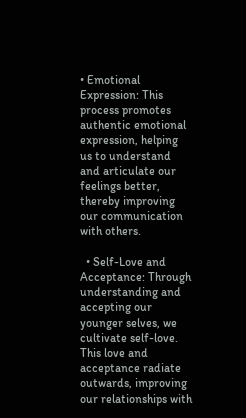• Emotional Expression: This process promotes authentic emotional expression, helping us to understand and articulate our feelings better, thereby improving our communication with others.

  • Self-Love and Acceptance: Through understanding and accepting our younger selves, we cultivate self-love. This love and acceptance radiate outwards, improving our relationships with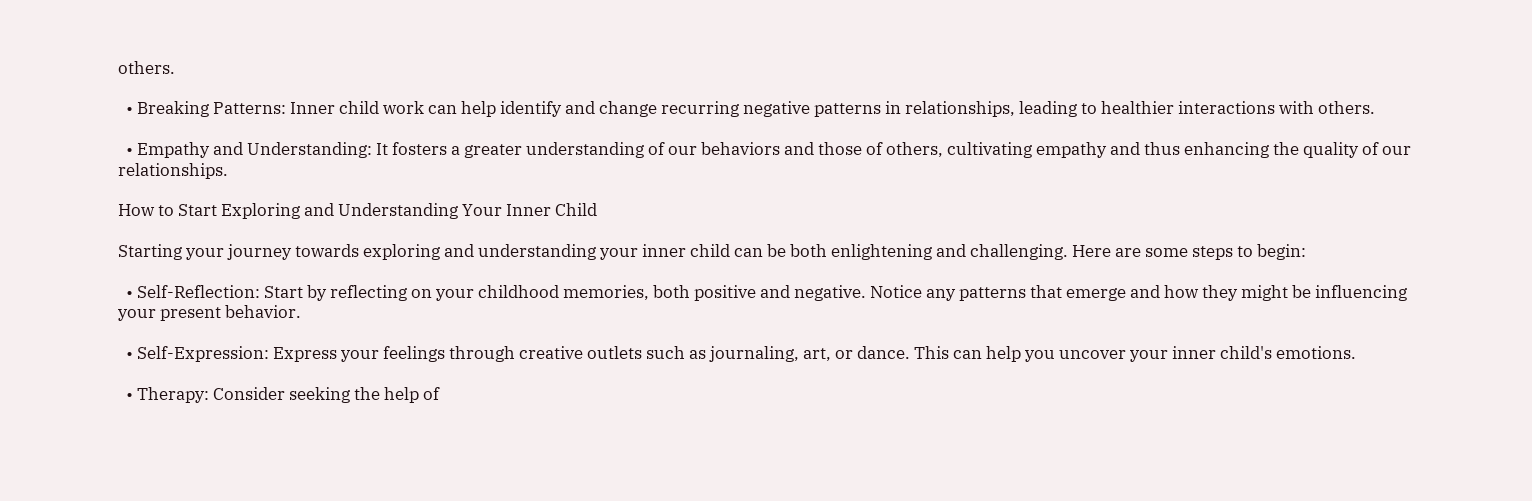others.

  • Breaking Patterns: Inner child work can help identify and change recurring negative patterns in relationships, leading to healthier interactions with others.

  • Empathy and Understanding: It fosters a greater understanding of our behaviors and those of others, cultivating empathy and thus enhancing the quality of our relationships.

How to Start Exploring and Understanding Your Inner Child

Starting your journey towards exploring and understanding your inner child can be both enlightening and challenging. Here are some steps to begin:

  • Self-Reflection: Start by reflecting on your childhood memories, both positive and negative. Notice any patterns that emerge and how they might be influencing your present behavior.

  • Self-Expression: Express your feelings through creative outlets such as journaling, art, or dance. This can help you uncover your inner child's emotions.

  • Therapy: Consider seeking the help of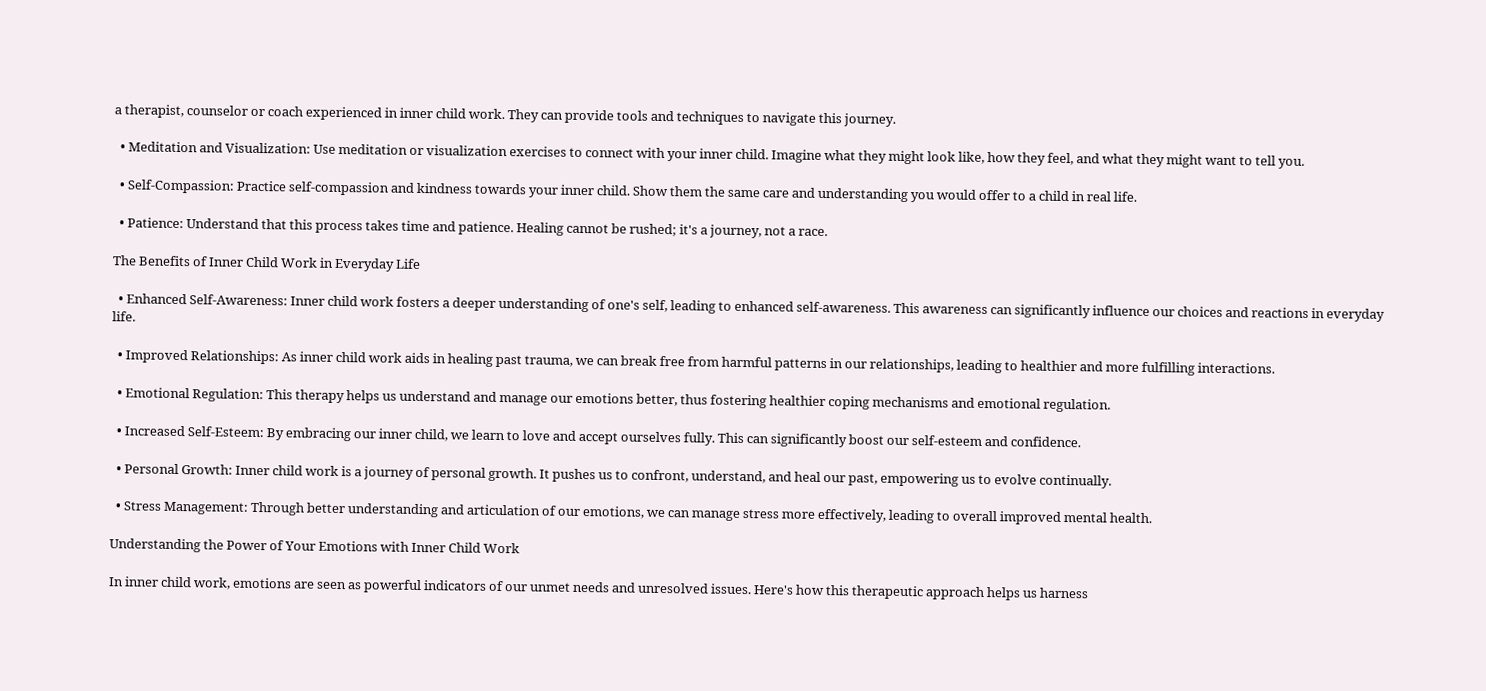a therapist, counselor or coach experienced in inner child work. They can provide tools and techniques to navigate this journey.

  • Meditation and Visualization: Use meditation or visualization exercises to connect with your inner child. Imagine what they might look like, how they feel, and what they might want to tell you.

  • Self-Compassion: Practice self-compassion and kindness towards your inner child. Show them the same care and understanding you would offer to a child in real life.

  • Patience: Understand that this process takes time and patience. Healing cannot be rushed; it's a journey, not a race.

The Benefits of Inner Child Work in Everyday Life

  • Enhanced Self-Awareness: Inner child work fosters a deeper understanding of one's self, leading to enhanced self-awareness. This awareness can significantly influence our choices and reactions in everyday life.

  • Improved Relationships: As inner child work aids in healing past trauma, we can break free from harmful patterns in our relationships, leading to healthier and more fulfilling interactions.

  • Emotional Regulation: This therapy helps us understand and manage our emotions better, thus fostering healthier coping mechanisms and emotional regulation.

  • Increased Self-Esteem: By embracing our inner child, we learn to love and accept ourselves fully. This can significantly boost our self-esteem and confidence.

  • Personal Growth: Inner child work is a journey of personal growth. It pushes us to confront, understand, and heal our past, empowering us to evolve continually.

  • Stress Management: Through better understanding and articulation of our emotions, we can manage stress more effectively, leading to overall improved mental health.

Understanding the Power of Your Emotions with Inner Child Work

In inner child work, emotions are seen as powerful indicators of our unmet needs and unresolved issues. Here's how this therapeutic approach helps us harness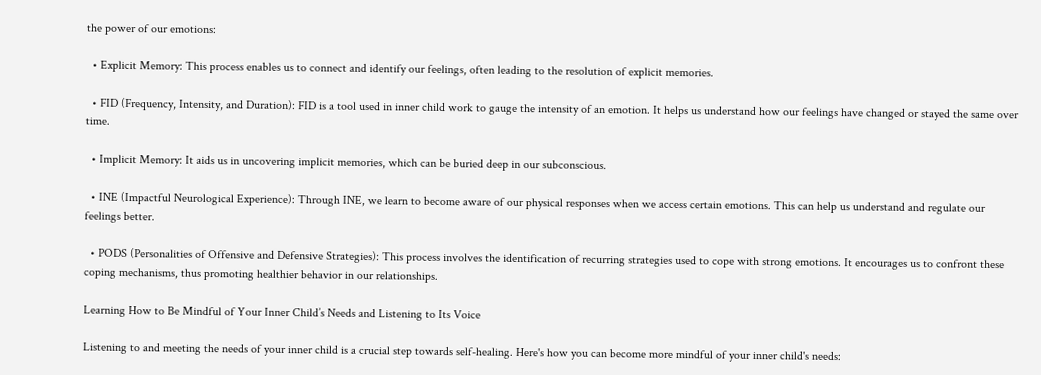the power of our emotions:

  • Explicit Memory: This process enables us to connect and identify our feelings, often leading to the resolution of explicit memories.

  • FID (Frequency, Intensity, and Duration): FID is a tool used in inner child work to gauge the intensity of an emotion. It helps us understand how our feelings have changed or stayed the same over time.

  • Implicit Memory: It aids us in uncovering implicit memories, which can be buried deep in our subconscious.

  • INE (Impactful Neurological Experience): Through INE, we learn to become aware of our physical responses when we access certain emotions. This can help us understand and regulate our feelings better.

  • PODS (Personalities of Offensive and Defensive Strategies): This process involves the identification of recurring strategies used to cope with strong emotions. It encourages us to confront these coping mechanisms, thus promoting healthier behavior in our relationships.

Learning How to Be Mindful of Your Inner Child’s Needs and Listening to Its Voice

Listening to and meeting the needs of your inner child is a crucial step towards self-healing. Here's how you can become more mindful of your inner child's needs: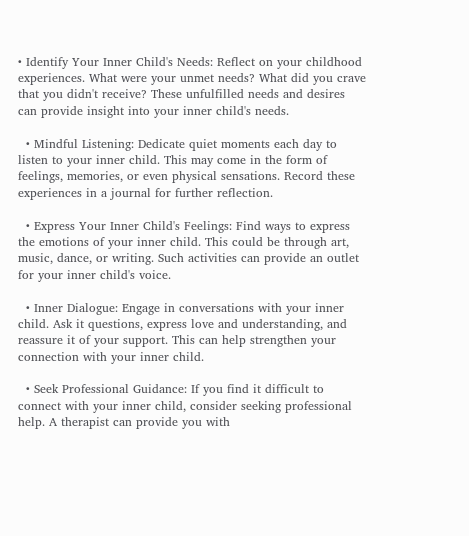• Identify Your Inner Child's Needs: Reflect on your childhood experiences. What were your unmet needs? What did you crave that you didn't receive? These unfulfilled needs and desires can provide insight into your inner child's needs.

  • Mindful Listening: Dedicate quiet moments each day to listen to your inner child. This may come in the form of feelings, memories, or even physical sensations. Record these experiences in a journal for further reflection.

  • Express Your Inner Child's Feelings: Find ways to express the emotions of your inner child. This could be through art, music, dance, or writing. Such activities can provide an outlet for your inner child's voice.

  • Inner Dialogue: Engage in conversations with your inner child. Ask it questions, express love and understanding, and reassure it of your support. This can help strengthen your connection with your inner child.

  • Seek Professional Guidance: If you find it difficult to connect with your inner child, consider seeking professional help. A therapist can provide you with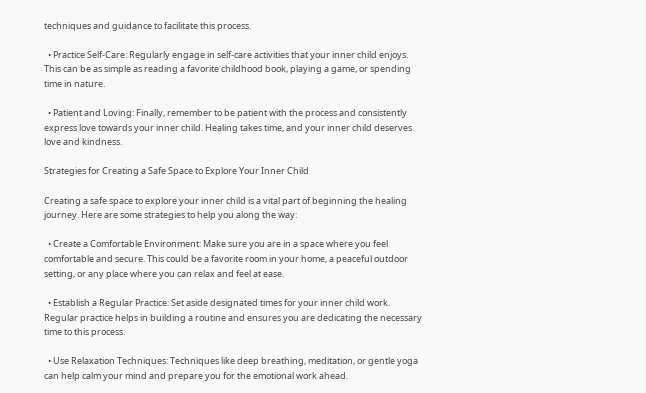techniques and guidance to facilitate this process.

  • Practice Self-Care: Regularly engage in self-care activities that your inner child enjoys. This can be as simple as reading a favorite childhood book, playing a game, or spending time in nature.

  • Patient and Loving: Finally, remember to be patient with the process and consistently express love towards your inner child. Healing takes time, and your inner child deserves love and kindness.

Strategies for Creating a Safe Space to Explore Your Inner Child

Creating a safe space to explore your inner child is a vital part of beginning the healing journey. Here are some strategies to help you along the way:

  • Create a Comfortable Environment: Make sure you are in a space where you feel comfortable and secure. This could be a favorite room in your home, a peaceful outdoor setting, or any place where you can relax and feel at ease.

  • Establish a Regular Practice: Set aside designated times for your inner child work. Regular practice helps in building a routine and ensures you are dedicating the necessary time to this process.

  • Use Relaxation Techniques: Techniques like deep breathing, meditation, or gentle yoga can help calm your mind and prepare you for the emotional work ahead.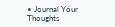• Journal Your Thoughts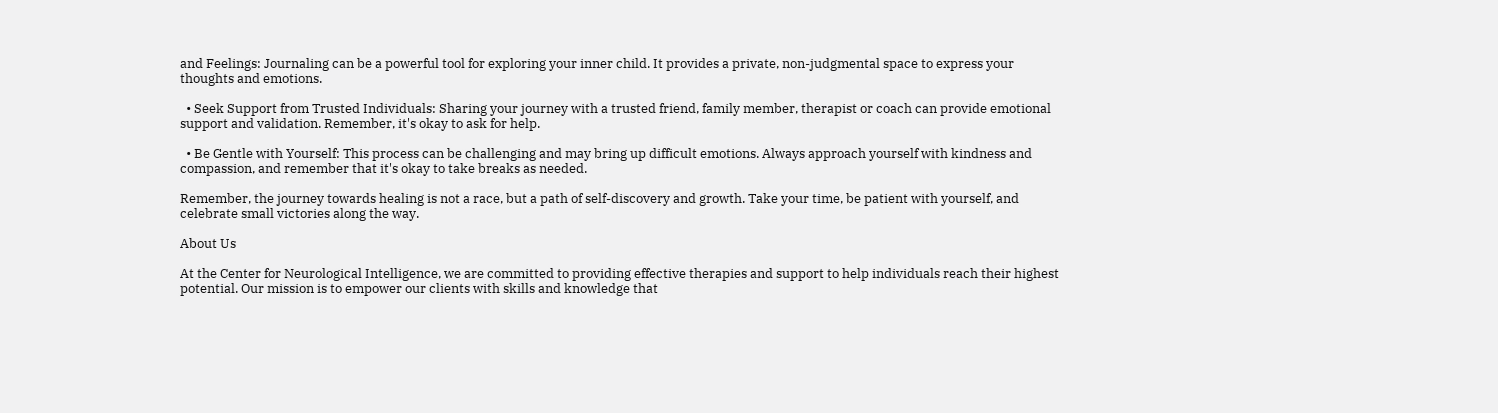and Feelings: Journaling can be a powerful tool for exploring your inner child. It provides a private, non-judgmental space to express your thoughts and emotions.

  • Seek Support from Trusted Individuals: Sharing your journey with a trusted friend, family member, therapist or coach can provide emotional support and validation. Remember, it's okay to ask for help.

  • Be Gentle with Yourself: This process can be challenging and may bring up difficult emotions. Always approach yourself with kindness and compassion, and remember that it's okay to take breaks as needed.

Remember, the journey towards healing is not a race, but a path of self-discovery and growth. Take your time, be patient with yourself, and celebrate small victories along the way.

About Us

At the Center for Neurological Intelligence, we are committed to providing effective therapies and support to help individuals reach their highest potential. Our mission is to empower our clients with skills and knowledge that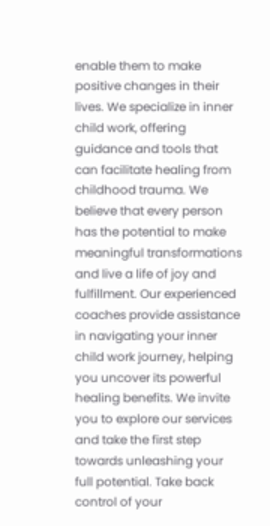enable them to make positive changes in their lives. We specialize in inner child work, offering guidance and tools that can facilitate healing from childhood trauma. We believe that every person has the potential to make meaningful transformations and live a life of joy and fulfillment. Our experienced coaches provide assistance in navigating your inner child work journey, helping you uncover its powerful healing benefits. We invite you to explore our services and take the first step towards unleashing your full potential. Take back control of your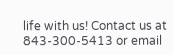life with us! Contact us at 843-300-5413 or email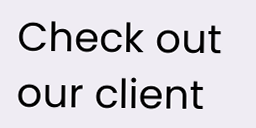Check out our client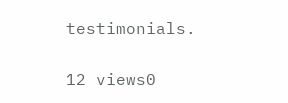testimonials.

12 views0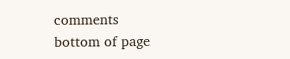comments
bottom of page